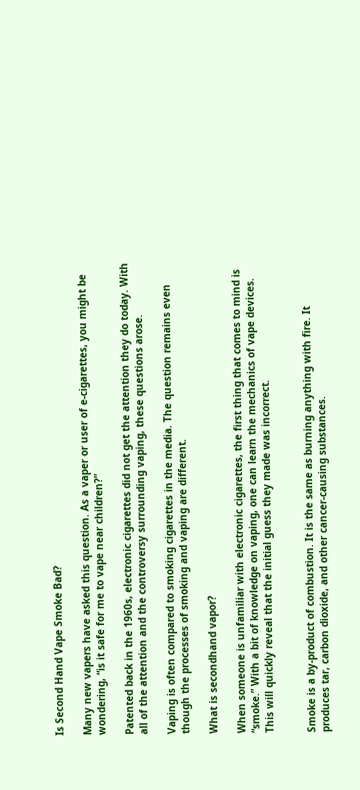Is Second Hand Vape Smoke Bad?

Many new vapers have asked this question. As a vaper or user of e-cigarettes, you might be wondering, “is it safe for me to vape near children?”

Patented back in the 1960s, electronic cigarettes did not get the attention they do today. With all of the attention and the controversy surrounding vaping, these questions arose.

Vaping is often compared to smoking cigarettes in the media. The question remains even though the processes of smoking and vaping are different.

What is secondhand vapor?

When someone is unfamiliar with electronic cigarettes, the first thing that comes to mind is “smoke.” With a bit of knowledge on vaping, one can learn the mechanics of vape devices. This will quickly reveal that the initial guess they made was incorrect.


Smoke is a by-product of combustion. It is the same as burning anything with fire. It produces tar, carbon dioxide, and other cancer-causing substances.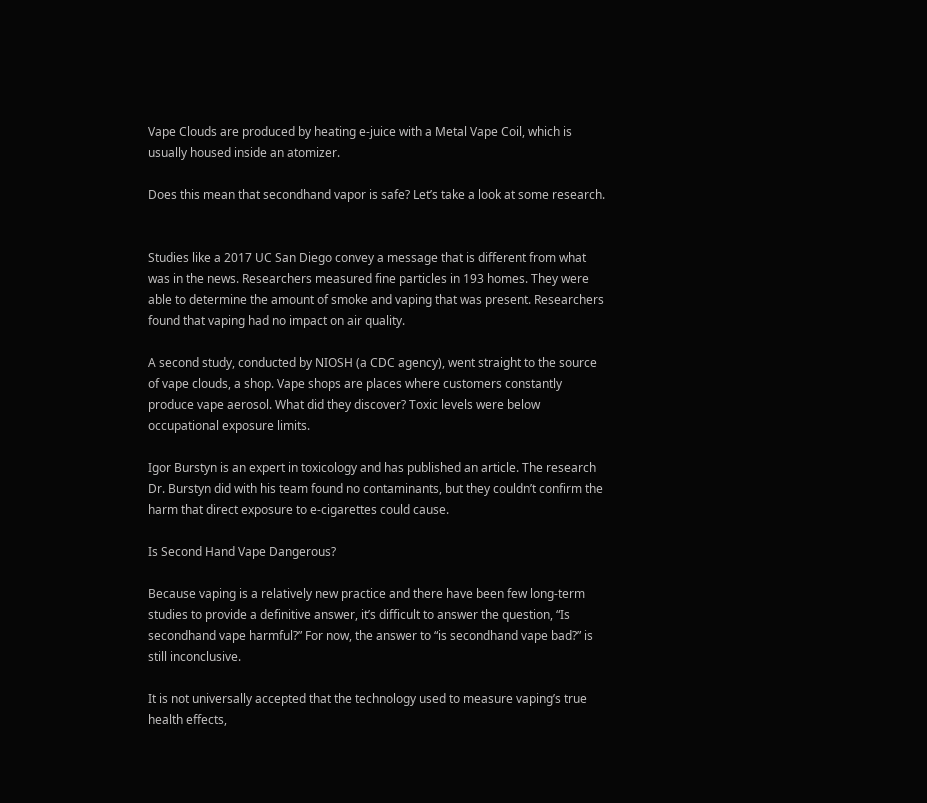Vape Clouds are produced by heating e-juice with a Metal Vape Coil, which is usually housed inside an atomizer.

Does this mean that secondhand vapor is safe? Let’s take a look at some research.


Studies like a 2017 UC San Diego convey a message that is different from what was in the news. Researchers measured fine particles in 193 homes. They were able to determine the amount of smoke and vaping that was present. Researchers found that vaping had no impact on air quality.

A second study, conducted by NIOSH (a CDC agency), went straight to the source of vape clouds, a shop. Vape shops are places where customers constantly produce vape aerosol. What did they discover? Toxic levels were below occupational exposure limits.

Igor Burstyn is an expert in toxicology and has published an article. The research Dr. Burstyn did with his team found no contaminants, but they couldn’t confirm the harm that direct exposure to e-cigarettes could cause.

Is Second Hand Vape Dangerous?

Because vaping is a relatively new practice and there have been few long-term studies to provide a definitive answer, it’s difficult to answer the question, “Is secondhand vape harmful?” For now, the answer to “is secondhand vape bad?” is still inconclusive.

It is not universally accepted that the technology used to measure vaping’s true health effects,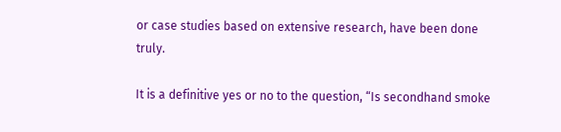or case studies based on extensive research, have been done truly.

It is a definitive yes or no to the question, “Is secondhand smoke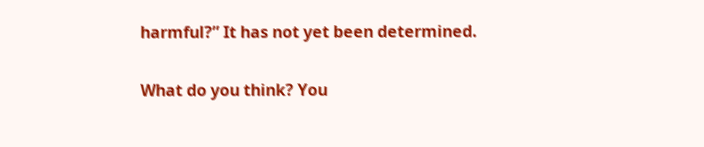harmful?” It has not yet been determined.

What do you think? You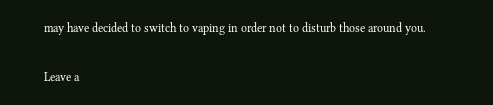may have decided to switch to vaping in order not to disturb those around you.

Leave a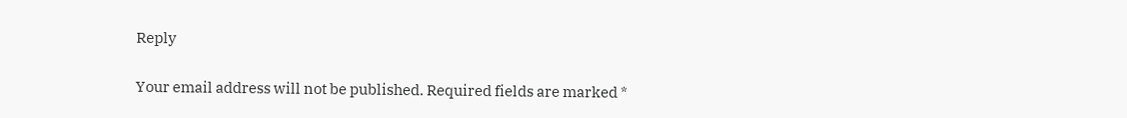Reply

Your email address will not be published. Required fields are marked *